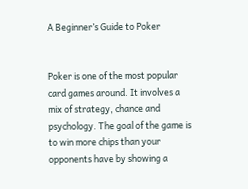A Beginner’s Guide to Poker


Poker is one of the most popular card games around. It involves a mix of strategy, chance and psychology. The goal of the game is to win more chips than your opponents have by showing a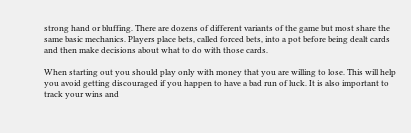strong hand or bluffing. There are dozens of different variants of the game but most share the same basic mechanics. Players place bets, called forced bets, into a pot before being dealt cards and then make decisions about what to do with those cards.

When starting out you should play only with money that you are willing to lose. This will help you avoid getting discouraged if you happen to have a bad run of luck. It is also important to track your wins and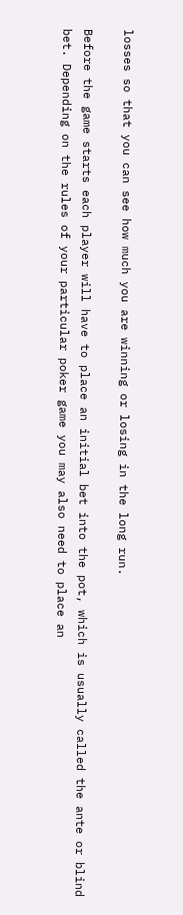losses so that you can see how much you are winning or losing in the long run.

Before the game starts each player will have to place an initial bet into the pot, which is usually called the ante or blind bet. Depending on the rules of your particular poker game you may also need to place an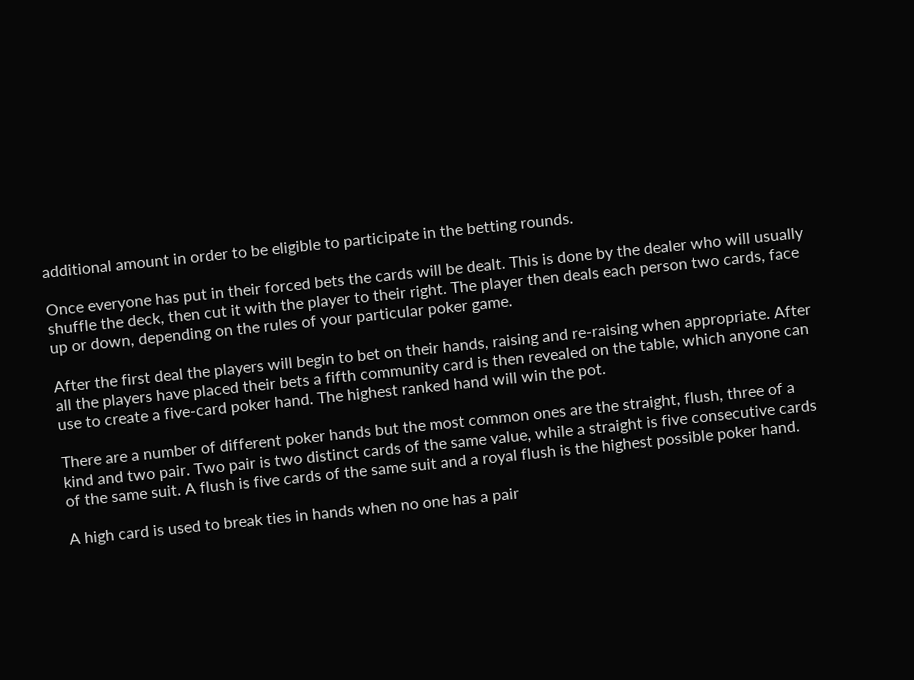additional amount in order to be eligible to participate in the betting rounds.

Once everyone has put in their forced bets the cards will be dealt. This is done by the dealer who will usually shuffle the deck, then cut it with the player to their right. The player then deals each person two cards, face up or down, depending on the rules of your particular poker game.

After the first deal the players will begin to bet on their hands, raising and re-raising when appropriate. After all the players have placed their bets a fifth community card is then revealed on the table, which anyone can use to create a five-card poker hand. The highest ranked hand will win the pot.

There are a number of different poker hands but the most common ones are the straight, flush, three of a kind and two pair. Two pair is two distinct cards of the same value, while a straight is five consecutive cards of the same suit. A flush is five cards of the same suit and a royal flush is the highest possible poker hand.

A high card is used to break ties in hands when no one has a pair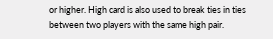or higher. High card is also used to break ties in ties between two players with the same high pair.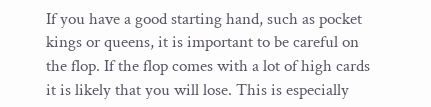If you have a good starting hand, such as pocket kings or queens, it is important to be careful on the flop. If the flop comes with a lot of high cards it is likely that you will lose. This is especially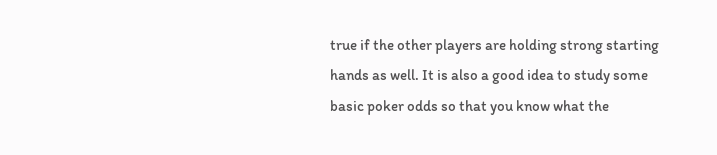true if the other players are holding strong starting hands as well. It is also a good idea to study some basic poker odds so that you know what the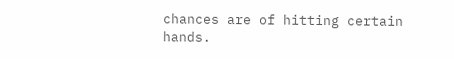chances are of hitting certain hands.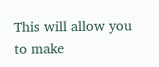This will allow you to make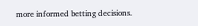more informed betting decisions.